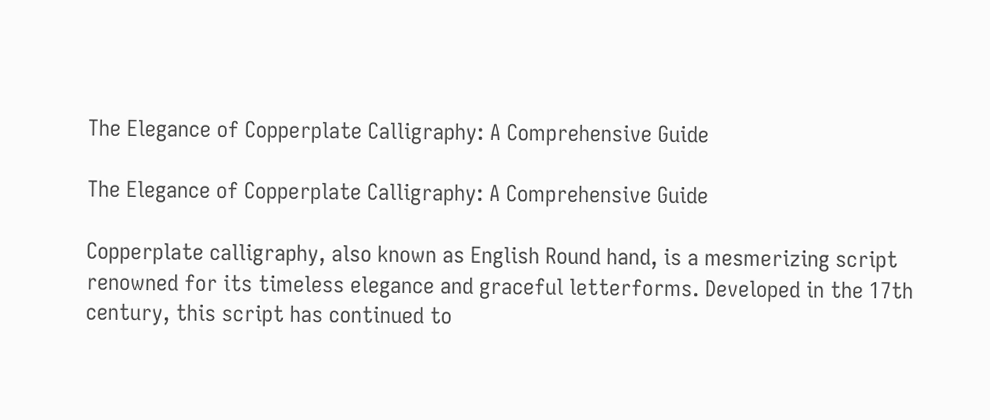The Elegance of Copperplate Calligraphy: A Comprehensive Guide

The Elegance of Copperplate Calligraphy: A Comprehensive Guide

Copperplate calligraphy, also known as English Round hand, is a mesmerizing script renowned for its timeless elegance and graceful letterforms. Developed in the 17th century, this script has continued to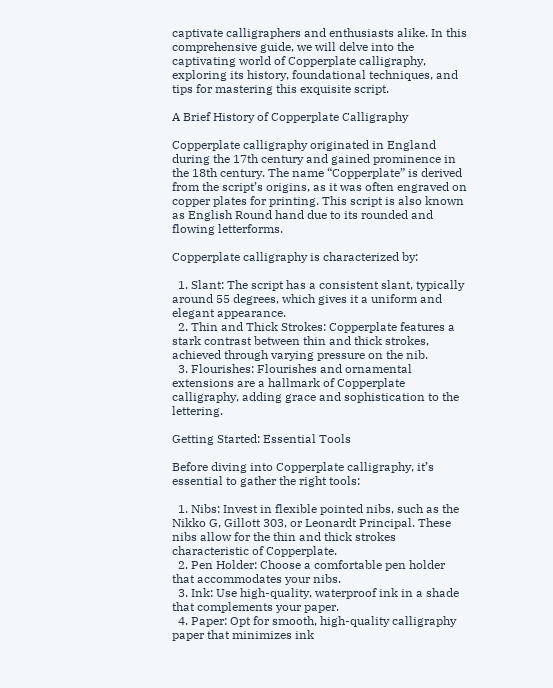captivate calligraphers and enthusiasts alike. In this comprehensive guide, we will delve into the captivating world of Copperplate calligraphy, exploring its history, foundational techniques, and tips for mastering this exquisite script.

A Brief History of Copperplate Calligraphy

Copperplate calligraphy originated in England during the 17th century and gained prominence in the 18th century. The name “Copperplate” is derived from the script’s origins, as it was often engraved on copper plates for printing. This script is also known as English Round hand due to its rounded and flowing letterforms.

Copperplate calligraphy is characterized by:

  1. Slant: The script has a consistent slant, typically around 55 degrees, which gives it a uniform and elegant appearance.
  2. Thin and Thick Strokes: Copperplate features a stark contrast between thin and thick strokes, achieved through varying pressure on the nib.
  3. Flourishes: Flourishes and ornamental extensions are a hallmark of Copperplate calligraphy, adding grace and sophistication to the lettering.

Getting Started: Essential Tools

Before diving into Copperplate calligraphy, it’s essential to gather the right tools:

  1. Nibs: Invest in flexible pointed nibs, such as the Nikko G, Gillott 303, or Leonardt Principal. These nibs allow for the thin and thick strokes characteristic of Copperplate.
  2. Pen Holder: Choose a comfortable pen holder that accommodates your nibs.
  3. Ink: Use high-quality, waterproof ink in a shade that complements your paper.
  4. Paper: Opt for smooth, high-quality calligraphy paper that minimizes ink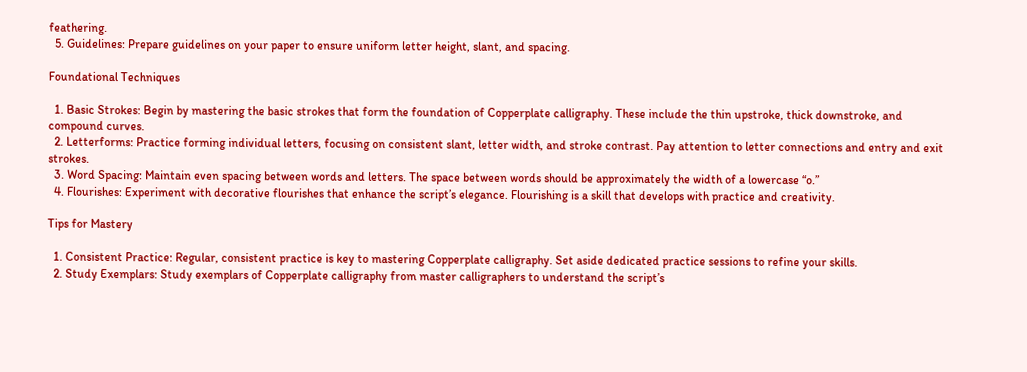feathering.
  5. Guidelines: Prepare guidelines on your paper to ensure uniform letter height, slant, and spacing.

Foundational Techniques

  1. Basic Strokes: Begin by mastering the basic strokes that form the foundation of Copperplate calligraphy. These include the thin upstroke, thick downstroke, and compound curves.
  2. Letterforms: Practice forming individual letters, focusing on consistent slant, letter width, and stroke contrast. Pay attention to letter connections and entry and exit strokes.
  3. Word Spacing: Maintain even spacing between words and letters. The space between words should be approximately the width of a lowercase “o.”
  4. Flourishes: Experiment with decorative flourishes that enhance the script’s elegance. Flourishing is a skill that develops with practice and creativity.

Tips for Mastery

  1. Consistent Practice: Regular, consistent practice is key to mastering Copperplate calligraphy. Set aside dedicated practice sessions to refine your skills.
  2. Study Exemplars: Study exemplars of Copperplate calligraphy from master calligraphers to understand the script’s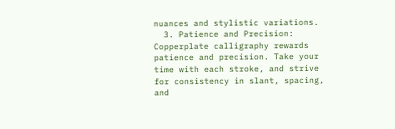nuances and stylistic variations.
  3. Patience and Precision: Copperplate calligraphy rewards patience and precision. Take your time with each stroke, and strive for consistency in slant, spacing, and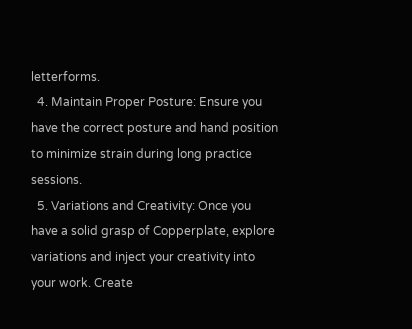letterforms.
  4. Maintain Proper Posture: Ensure you have the correct posture and hand position to minimize strain during long practice sessions.
  5. Variations and Creativity: Once you have a solid grasp of Copperplate, explore variations and inject your creativity into your work. Create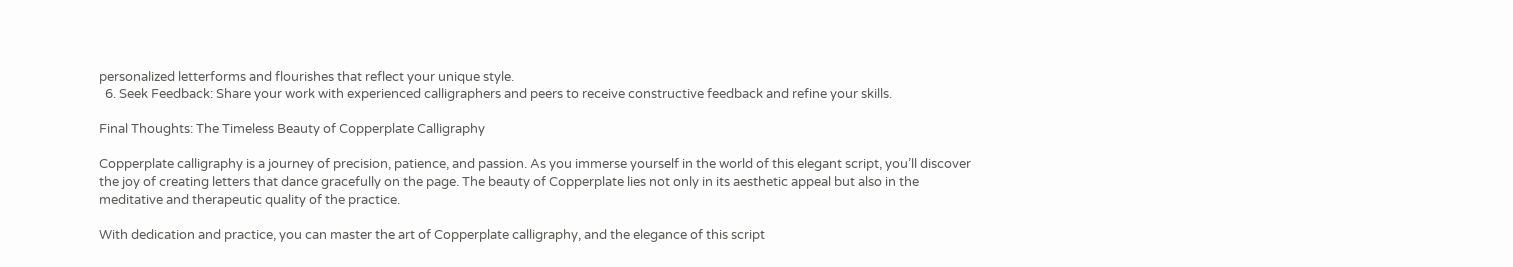personalized letterforms and flourishes that reflect your unique style.
  6. Seek Feedback: Share your work with experienced calligraphers and peers to receive constructive feedback and refine your skills.

Final Thoughts: The Timeless Beauty of Copperplate Calligraphy

Copperplate calligraphy is a journey of precision, patience, and passion. As you immerse yourself in the world of this elegant script, you’ll discover the joy of creating letters that dance gracefully on the page. The beauty of Copperplate lies not only in its aesthetic appeal but also in the meditative and therapeutic quality of the practice.

With dedication and practice, you can master the art of Copperplate calligraphy, and the elegance of this script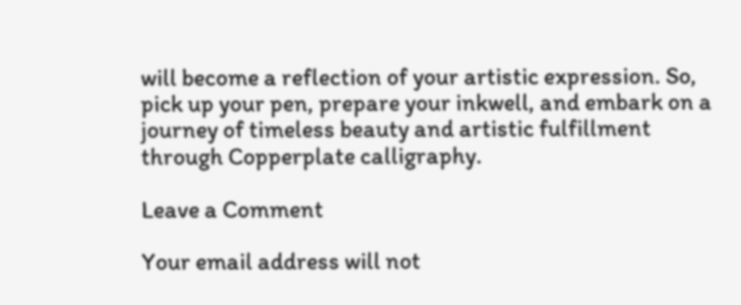will become a reflection of your artistic expression. So, pick up your pen, prepare your inkwell, and embark on a journey of timeless beauty and artistic fulfillment through Copperplate calligraphy.

Leave a Comment

Your email address will not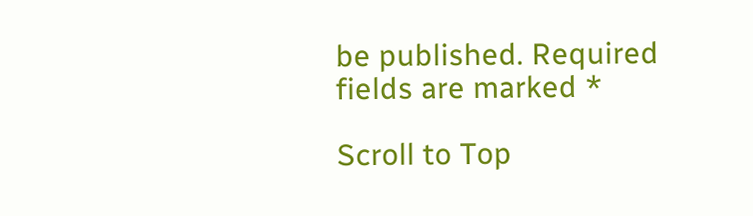be published. Required fields are marked *

Scroll to Top